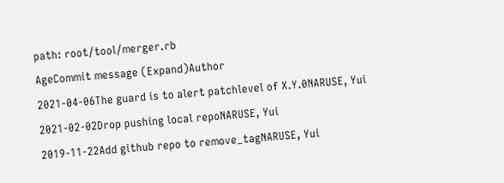path: root/tool/merger.rb
AgeCommit message (Expand)Author
2021-04-06The guard is to alert patchlevel of X.Y.0NARUSE, Yui
2021-02-02Drop pushing local repoNARUSE, Yui
2019-11-22Add github repo to remove_tagNARUSE, Yui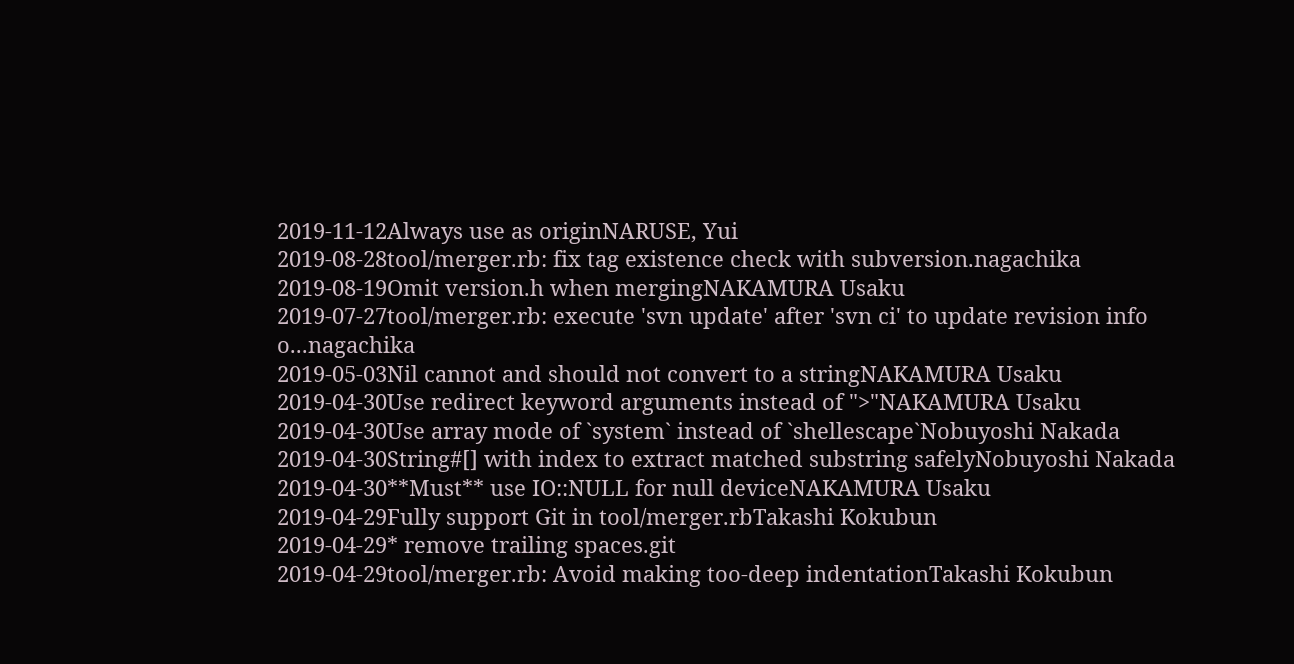2019-11-12Always use as originNARUSE, Yui
2019-08-28tool/merger.rb: fix tag existence check with subversion.nagachika
2019-08-19Omit version.h when mergingNAKAMURA Usaku
2019-07-27tool/merger.rb: execute 'svn update' after 'svn ci' to update revision info o...nagachika
2019-05-03Nil cannot and should not convert to a stringNAKAMURA Usaku
2019-04-30Use redirect keyword arguments instead of ">"NAKAMURA Usaku
2019-04-30Use array mode of `system` instead of `shellescape`Nobuyoshi Nakada
2019-04-30String#[] with index to extract matched substring safelyNobuyoshi Nakada
2019-04-30**Must** use IO::NULL for null deviceNAKAMURA Usaku
2019-04-29Fully support Git in tool/merger.rbTakashi Kokubun
2019-04-29* remove trailing spaces.git
2019-04-29tool/merger.rb: Avoid making too-deep indentationTakashi Kokubun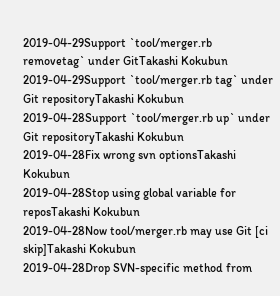2019-04-29Support `tool/merger.rb removetag` under GitTakashi Kokubun
2019-04-29Support `tool/merger.rb tag` under Git repositoryTakashi Kokubun
2019-04-28Support `tool/merger.rb up` under Git repositoryTakashi Kokubun
2019-04-28Fix wrong svn optionsTakashi Kokubun
2019-04-28Stop using global variable for reposTakashi Kokubun
2019-04-28Now tool/merger.rb may use Git [ci skip]Takashi Kokubun
2019-04-28Drop SVN-specific method from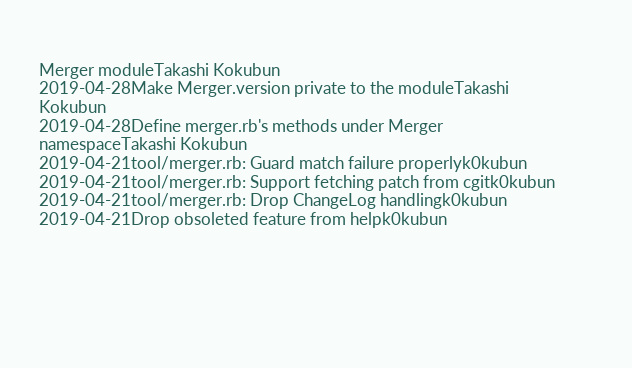Merger moduleTakashi Kokubun
2019-04-28Make Merger.version private to the moduleTakashi Kokubun
2019-04-28Define merger.rb's methods under Merger namespaceTakashi Kokubun
2019-04-21tool/merger.rb: Guard match failure properlyk0kubun
2019-04-21tool/merger.rb: Support fetching patch from cgitk0kubun
2019-04-21tool/merger.rb: Drop ChangeLog handlingk0kubun
2019-04-21Drop obsoleted feature from helpk0kubun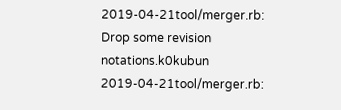2019-04-21tool/merger.rb: Drop some revision notations.k0kubun
2019-04-21tool/merger.rb: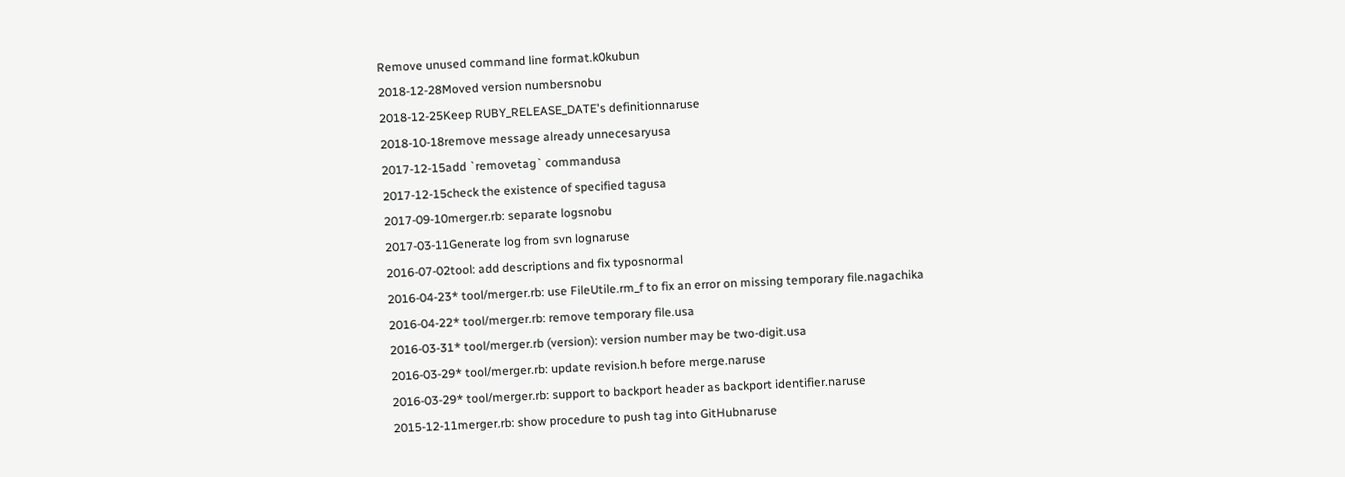Remove unused command line format.k0kubun
2018-12-28Moved version numbersnobu
2018-12-25Keep RUBY_RELEASE_DATE's definitionnaruse
2018-10-18remove message already unnecesaryusa
2017-12-15add `removetag` commandusa
2017-12-15check the existence of specified tagusa
2017-09-10merger.rb: separate logsnobu
2017-03-11Generate log from svn lognaruse
2016-07-02tool: add descriptions and fix typosnormal
2016-04-23* tool/merger.rb: use FileUtile.rm_f to fix an error on missing temporary file.nagachika
2016-04-22* tool/merger.rb: remove temporary file.usa
2016-03-31* tool/merger.rb (version): version number may be two-digit.usa
2016-03-29* tool/merger.rb: update revision.h before merge.naruse
2016-03-29* tool/merger.rb: support to backport header as backport identifier.naruse
2015-12-11merger.rb: show procedure to push tag into GitHubnaruse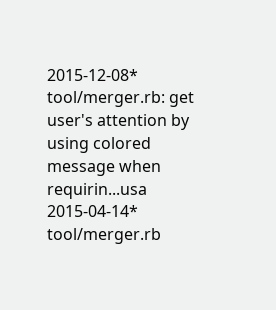2015-12-08* tool/merger.rb: get user's attention by using colored message when requirin...usa
2015-04-14* tool/merger.rb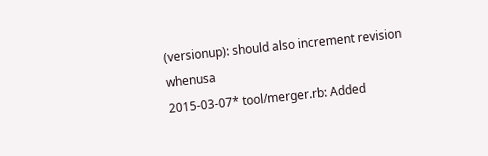(versionup): should also increment revision whenusa
2015-03-07* tool/merger.rb: Added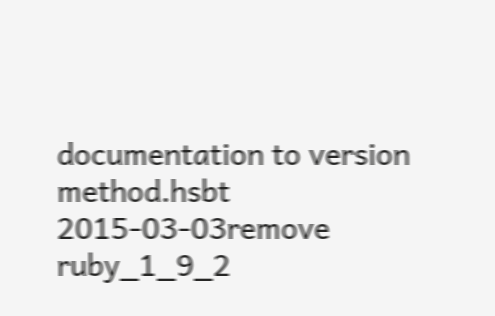documentation to version method.hsbt
2015-03-03remove ruby_1_9_2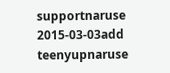supportnaruse
2015-03-03add teenyupnaruse